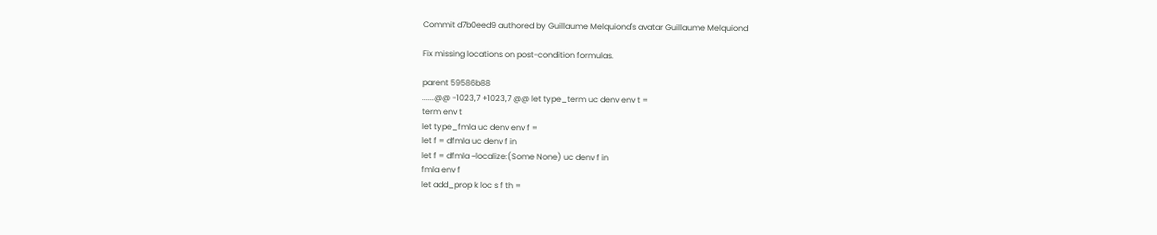Commit d7b0eed9 authored by Guillaume Melquiond's avatar Guillaume Melquiond

Fix missing locations on post-condition formulas.

parent 59586b88
......@@ -1023,7 +1023,7 @@ let type_term uc denv env t =
term env t
let type_fmla uc denv env f =
let f = dfmla uc denv f in
let f = dfmla ~localize:(Some None) uc denv f in
fmla env f
let add_prop k loc s f th =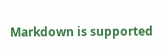Markdown is supported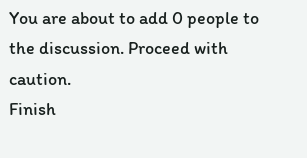You are about to add 0 people to the discussion. Proceed with caution.
Finish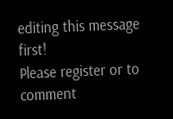editing this message first!
Please register or to comment